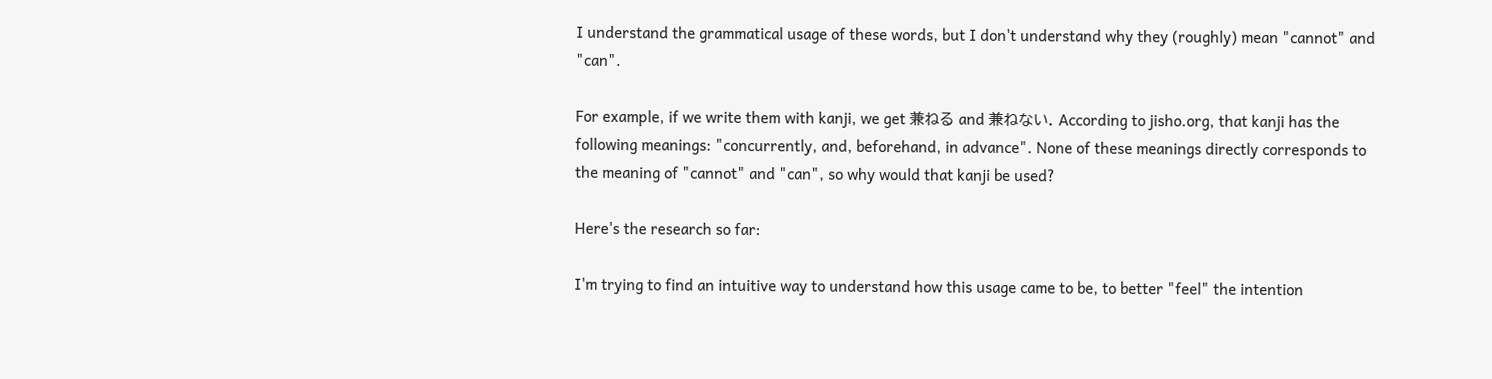I understand the grammatical usage of these words, but I don't understand why they (roughly) mean "cannot" and "can".

For example, if we write them with kanji, we get 兼ねる and 兼ねない. According to jisho.org, that kanji has the following meanings: "concurrently, and, beforehand, in advance". None of these meanings directly corresponds to the meaning of "cannot" and "can", so why would that kanji be used?

Here's the research so far:

I'm trying to find an intuitive way to understand how this usage came to be, to better "feel" the intention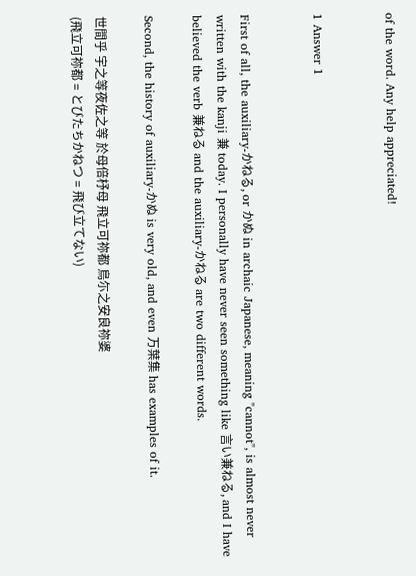of the word. Any help appreciated!


1 Answer 1


First of all, the auxiliary-かねる, or かぬ in archaic Japanese, meaning "cannot", is almost never written with the kanji 兼 today. I personally have never seen something like 言い兼ねる, and I have believed the verb 兼ねる and the auxiliary-かねる are two different words.

Second, the history of auxiliary-かぬ is very old, and even 万葉集 has examples of it.

世間乎 宇之等夜佐之等 於母倍杼母 飛立可祢都 鳥尓之安良祢婆
(飛立可祢都 = とびたちかねつ = 飛び立てない)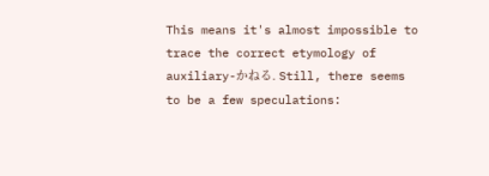This means it's almost impossible to trace the correct etymology of auxiliary-かねる. Still, there seems to be a few speculations: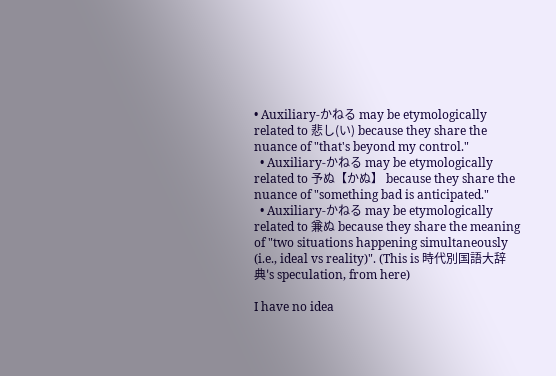• Auxiliary-かねる may be etymologically related to 悲し(い) because they share the nuance of "that's beyond my control."
  • Auxiliary-かねる may be etymologically related to 予ぬ【かぬ】 because they share the nuance of "something bad is anticipated."
  • Auxiliary-かねる may be etymologically related to 兼ぬ because they share the meaning of "two situations happening simultaneously (i.e., ideal vs reality)". (This is 時代別国語大辞典's speculation, from here)

I have no idea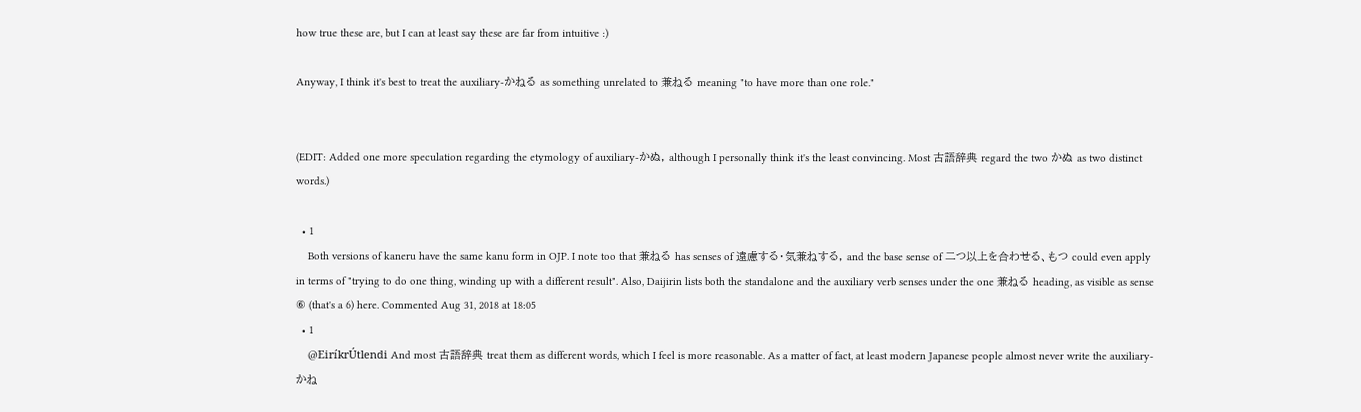how true these are, but I can at least say these are far from intuitive :)

Anyway, I think it's best to treat the auxiliary-かねる as something unrelated to 兼ねる meaning "to have more than one role."


(EDIT: Added one more speculation regarding the etymology of auxiliary-かぬ, although I personally think it's the least convincing. Most 古語辞典 regard the two かぬ as two distinct words.)

  • 1
    Both versions of kaneru have the same kanu form in OJP. I note too that 兼ねる has senses of 遠慮する・気兼ねする, and the base sense of 二つ以上を合わせる、もつ could even apply in terms of "trying to do one thing, winding up with a different result". Also, Daijirin lists both the standalone and the auxiliary verb senses under the one 兼ねる heading, as visible as sense ⑥ (that's a 6) here. Commented Aug 31, 2018 at 18:05
  • 1
    @EiríkrÚtlendi And most 古語辞典 treat them as different words, which I feel is more reasonable. As a matter of fact, at least modern Japanese people almost never write the auxiliary-かね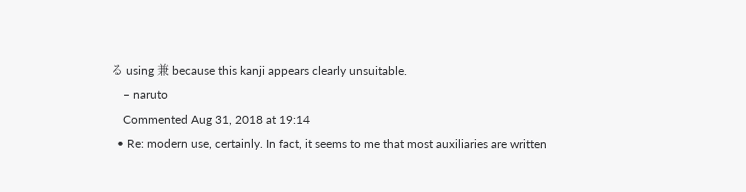る using 兼 because this kanji appears clearly unsuitable.
    – naruto
    Commented Aug 31, 2018 at 19:14
  • Re: modern use, certainly. In fact, it seems to me that most auxiliaries are written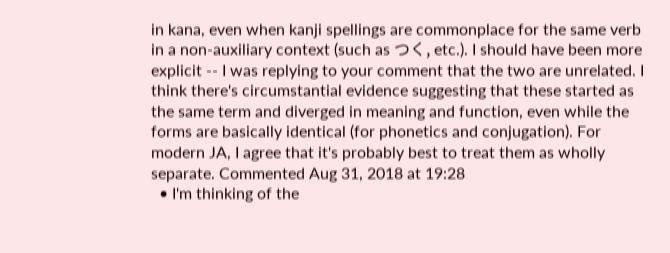in kana, even when kanji spellings are commonplace for the same verb in a non-auxiliary context (such as つく, etc.). I should have been more explicit -- I was replying to your comment that the two are unrelated. I think there's circumstantial evidence suggesting that these started as the same term and diverged in meaning and function, even while the forms are basically identical (for phonetics and conjugation). For modern JA, I agree that it's probably best to treat them as wholly separate. Commented Aug 31, 2018 at 19:28
  • I'm thinking of the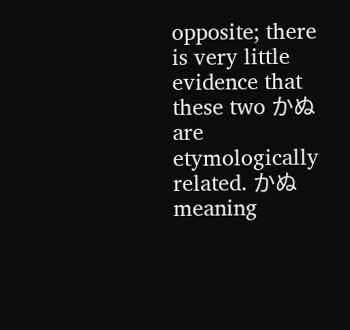opposite; there is very little evidence that these two かぬ are etymologically related. かぬ meaning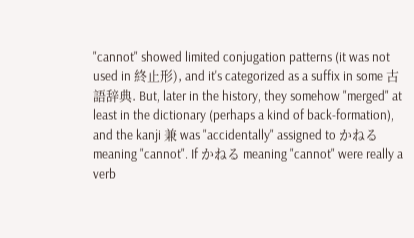"cannot" showed limited conjugation patterns (it was not used in 終止形), and it's categorized as a suffix in some 古語辞典. But, later in the history, they somehow "merged" at least in the dictionary (perhaps a kind of back-formation), and the kanji 兼 was "accidentally" assigned to かねる meaning "cannot". If かねる meaning "cannot" were really a verb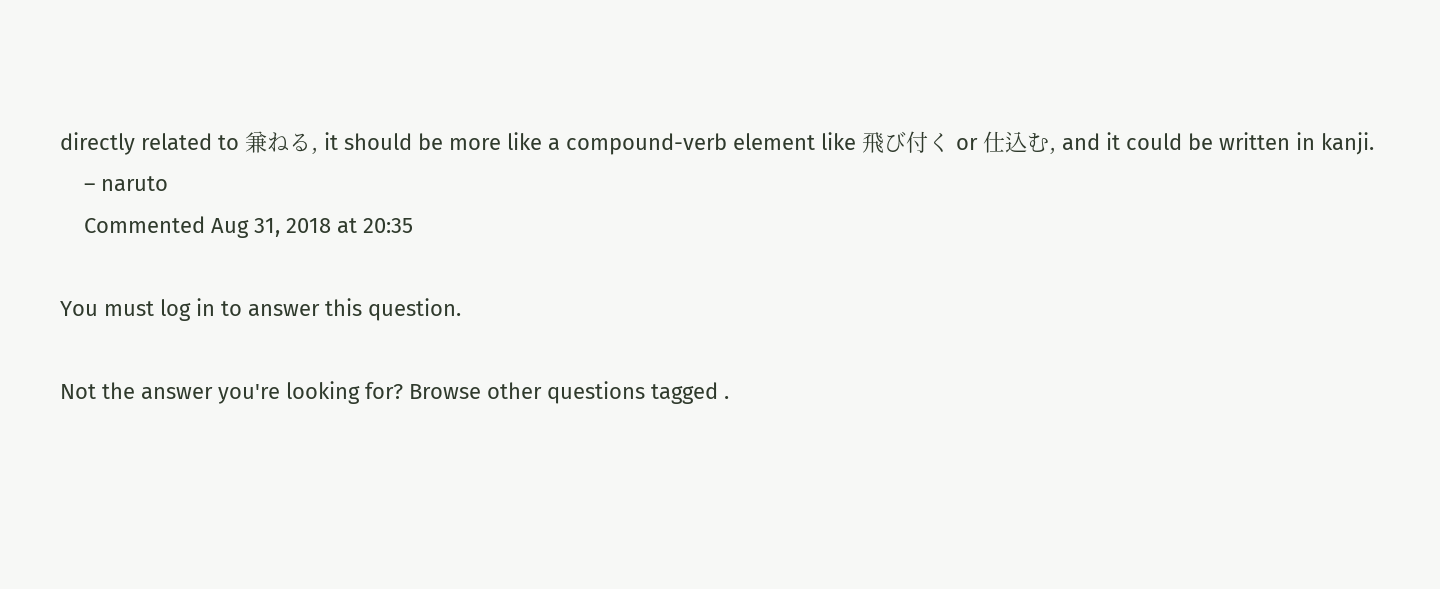directly related to 兼ねる, it should be more like a compound-verb element like 飛び付く or 仕込む, and it could be written in kanji.
    – naruto
    Commented Aug 31, 2018 at 20:35

You must log in to answer this question.

Not the answer you're looking for? Browse other questions tagged .